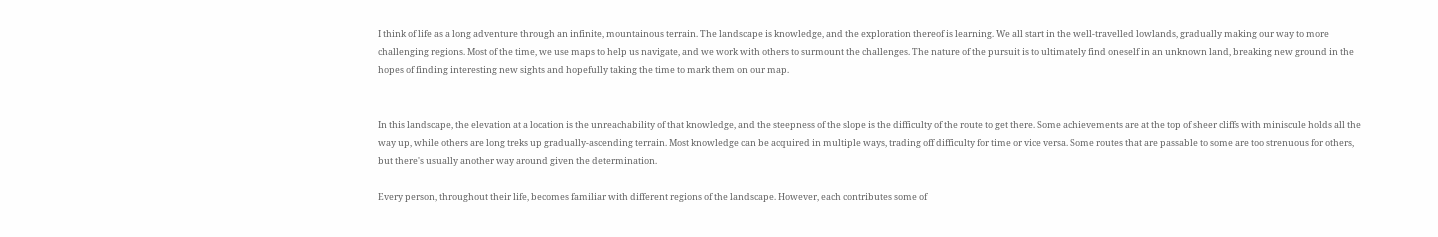I think of life as a long adventure through an infinite, mountainous terrain. The landscape is knowledge, and the exploration thereof is learning. We all start in the well-travelled lowlands, gradually making our way to more challenging regions. Most of the time, we use maps to help us navigate, and we work with others to surmount the challenges. The nature of the pursuit is to ultimately find oneself in an unknown land, breaking new ground in the hopes of finding interesting new sights and hopefully taking the time to mark them on our map.


In this landscape, the elevation at a location is the unreachability of that knowledge, and the steepness of the slope is the difficulty of the route to get there. Some achievements are at the top of sheer cliffs with miniscule holds all the way up, while others are long treks up gradually-ascending terrain. Most knowledge can be acquired in multiple ways, trading off difficulty for time or vice versa. Some routes that are passable to some are too strenuous for others, but there's usually another way around given the determination.

Every person, throughout their life, becomes familiar with different regions of the landscape. However, each contributes some of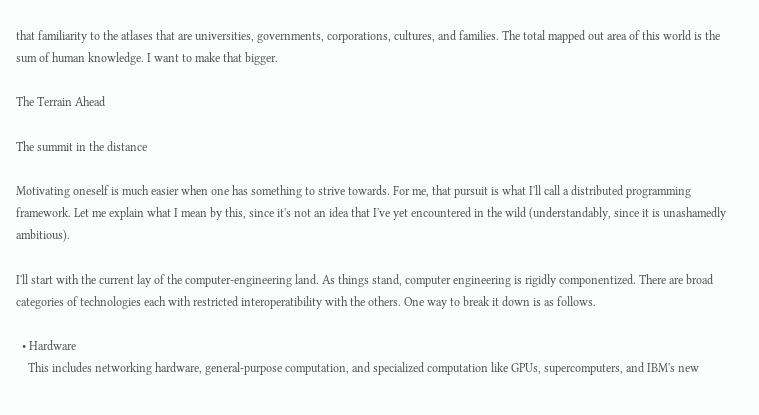that familiarity to the atlases that are universities, governments, corporations, cultures, and families. The total mapped out area of this world is the sum of human knowledge. I want to make that bigger.

The Terrain Ahead

The summit in the distance

Motivating oneself is much easier when one has something to strive towards. For me, that pursuit is what I'll call a distributed programming framework. Let me explain what I mean by this, since it's not an idea that I've yet encountered in the wild (understandably, since it is unashamedly ambitious).

I'll start with the current lay of the computer-engineering land. As things stand, computer engineering is rigidly componentized. There are broad categories of technologies each with restricted interoperatibility with the others. One way to break it down is as follows.

  • Hardware
    This includes networking hardware, general-purpose computation, and specialized computation like GPUs, supercomputers, and IBM's new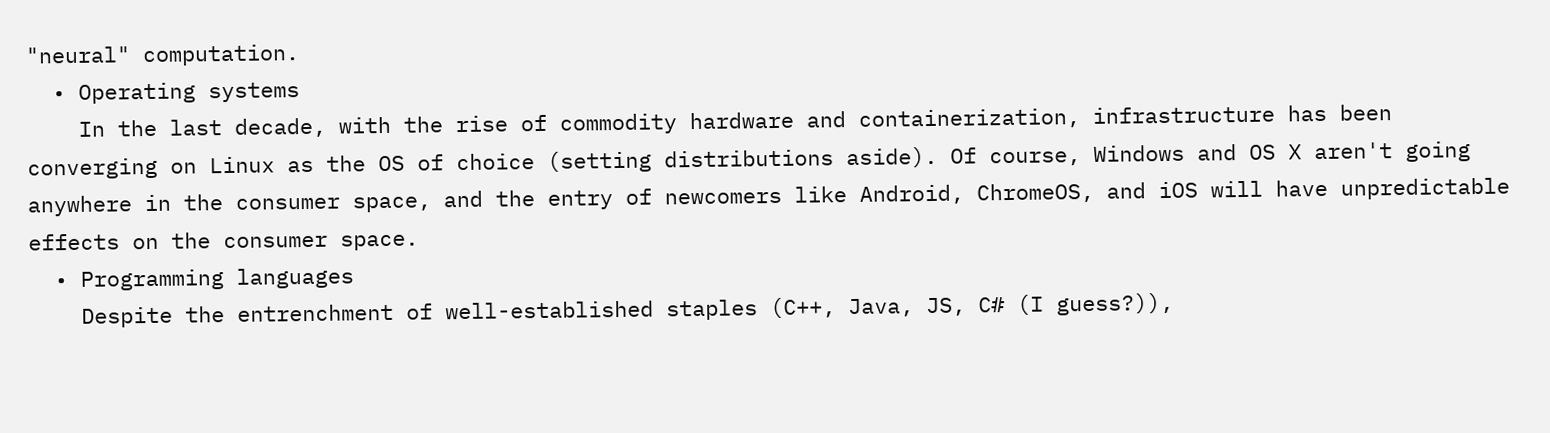"neural" computation.
  • Operating systems
    In the last decade, with the rise of commodity hardware and containerization, infrastructure has been converging on Linux as the OS of choice (setting distributions aside). Of course, Windows and OS X aren't going anywhere in the consumer space, and the entry of newcomers like Android, ChromeOS, and iOS will have unpredictable effects on the consumer space.
  • Programming languages
    Despite the entrenchment of well-established staples (C++, Java, JS, C# (I guess?)),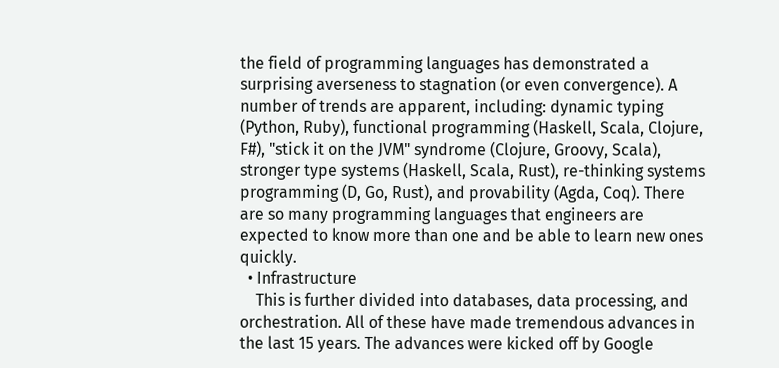the field of programming languages has demonstrated a surprising averseness to stagnation (or even convergence). A number of trends are apparent, including: dynamic typing (Python, Ruby), functional programming (Haskell, Scala, Clojure, F#), "stick it on the JVM" syndrome (Clojure, Groovy, Scala), stronger type systems (Haskell, Scala, Rust), re-thinking systems programming (D, Go, Rust), and provability (Agda, Coq). There are so many programming languages that engineers are expected to know more than one and be able to learn new ones quickly.
  • Infrastructure
    This is further divided into databases, data processing, and orchestration. All of these have made tremendous advances in the last 15 years. The advances were kicked off by Google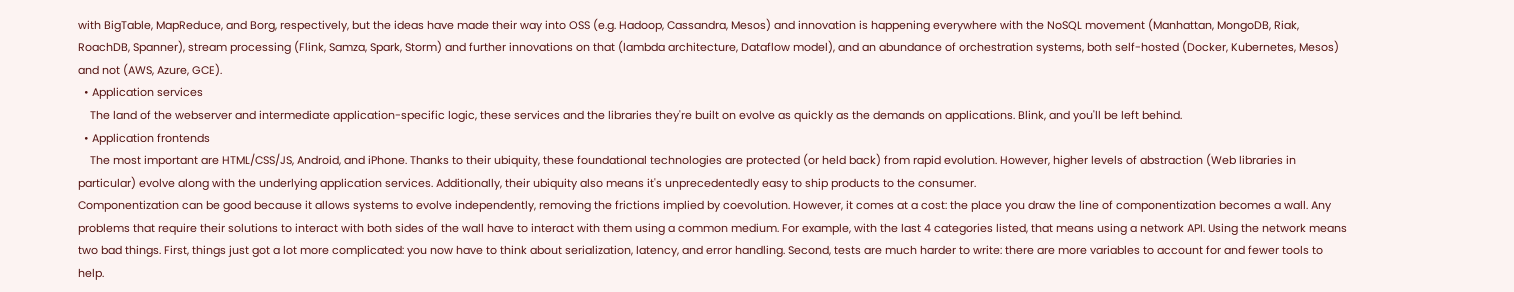with BigTable, MapReduce, and Borg, respectively, but the ideas have made their way into OSS (e.g. Hadoop, Cassandra, Mesos) and innovation is happening everywhere with the NoSQL movement (Manhattan, MongoDB, Riak, RoachDB, Spanner), stream processing (Flink, Samza, Spark, Storm) and further innovations on that (lambda architecture, Dataflow model), and an abundance of orchestration systems, both self-hosted (Docker, Kubernetes, Mesos) and not (AWS, Azure, GCE).
  • Application services
    The land of the webserver and intermediate application-specific logic, these services and the libraries they're built on evolve as quickly as the demands on applications. Blink, and you'll be left behind.
  • Application frontends
    The most important are HTML/CSS/JS, Android, and iPhone. Thanks to their ubiquity, these foundational technologies are protected (or held back) from rapid evolution. However, higher levels of abstraction (Web libraries in particular) evolve along with the underlying application services. Additionally, their ubiquity also means it's unprecedentedly easy to ship products to the consumer.
Componentization can be good because it allows systems to evolve independently, removing the frictions implied by coevolution. However, it comes at a cost: the place you draw the line of componentization becomes a wall. Any problems that require their solutions to interact with both sides of the wall have to interact with them using a common medium. For example, with the last 4 categories listed, that means using a network API. Using the network means two bad things. First, things just got a lot more complicated: you now have to think about serialization, latency, and error handling. Second, tests are much harder to write: there are more variables to account for and fewer tools to help.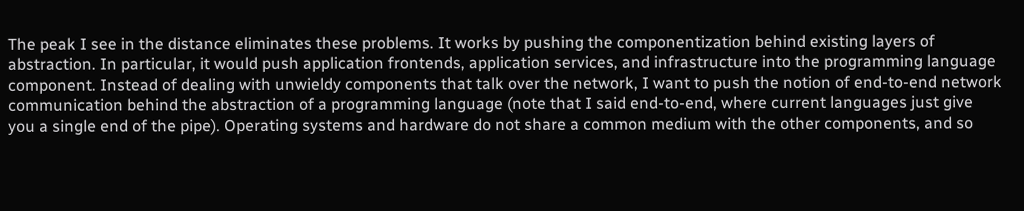The peak I see in the distance eliminates these problems. It works by pushing the componentization behind existing layers of abstraction. In particular, it would push application frontends, application services, and infrastructure into the programming language component. Instead of dealing with unwieldy components that talk over the network, I want to push the notion of end-to-end network communication behind the abstraction of a programming language (note that I said end-to-end, where current languages just give you a single end of the pipe). Operating systems and hardware do not share a common medium with the other components, and so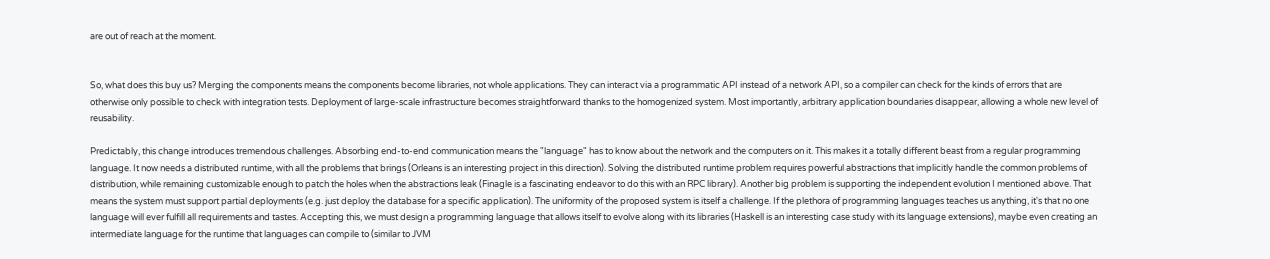are out of reach at the moment.


So, what does this buy us? Merging the components means the components become libraries, not whole applications. They can interact via a programmatic API instead of a network API, so a compiler can check for the kinds of errors that are otherwise only possible to check with integration tests. Deployment of large-scale infrastructure becomes straightforward thanks to the homogenized system. Most importantly, arbitrary application boundaries disappear, allowing a whole new level of reusability.

Predictably, this change introduces tremendous challenges. Absorbing end-to-end communication means the "language" has to know about the network and the computers on it. This makes it a totally different beast from a regular programming language. It now needs a distributed runtime, with all the problems that brings (Orleans is an interesting project in this direction). Solving the distributed runtime problem requires powerful abstractions that implicitly handle the common problems of distribution, while remaining customizable enough to patch the holes when the abstractions leak (Finagle is a fascinating endeavor to do this with an RPC library). Another big problem is supporting the independent evolution I mentioned above. That means the system must support partial deployments (e.g. just deploy the database for a specific application). The uniformity of the proposed system is itself a challenge. If the plethora of programming languages teaches us anything, it's that no one language will ever fulfill all requirements and tastes. Accepting this, we must design a programming language that allows itself to evolve along with its libraries (Haskell is an interesting case study with its language extensions), maybe even creating an intermediate language for the runtime that languages can compile to (similar to JVM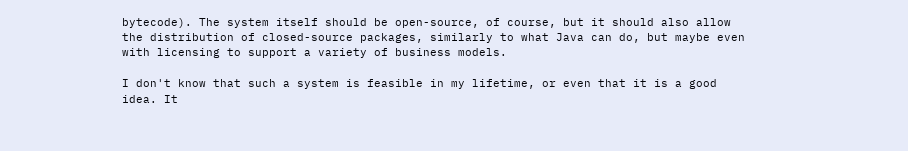bytecode). The system itself should be open-source, of course, but it should also allow the distribution of closed-source packages, similarly to what Java can do, but maybe even with licensing to support a variety of business models.

I don't know that such a system is feasible in my lifetime, or even that it is a good idea. It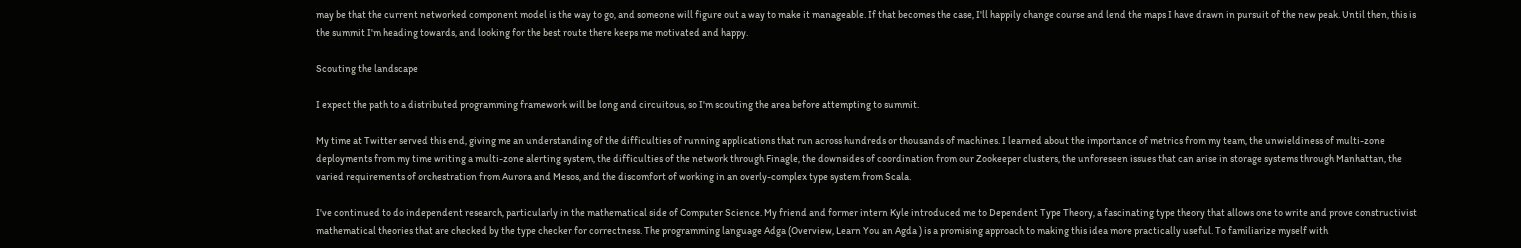may be that the current networked component model is the way to go, and someone will figure out a way to make it manageable. If that becomes the case, I'll happily change course and lend the maps I have drawn in pursuit of the new peak. Until then, this is the summit I'm heading towards, and looking for the best route there keeps me motivated and happy.

Scouting the landscape

I expect the path to a distributed programming framework will be long and circuitous, so I'm scouting the area before attempting to summit.

My time at Twitter served this end, giving me an understanding of the difficulties of running applications that run across hundreds or thousands of machines. I learned about the importance of metrics from my team, the unwieldiness of multi-zone deployments from my time writing a multi-zone alerting system, the difficulties of the network through Finagle, the downsides of coordination from our Zookeeper clusters, the unforeseen issues that can arise in storage systems through Manhattan, the varied requirements of orchestration from Aurora and Mesos, and the discomfort of working in an overly-complex type system from Scala.

I've continued to do independent research, particularly in the mathematical side of Computer Science. My friend and former intern Kyle introduced me to Dependent Type Theory, a fascinating type theory that allows one to write and prove constructivist mathematical theories that are checked by the type checker for correctness. The programming language Adga (Overview, Learn You an Agda ) is a promising approach to making this idea more practically useful. To familiarize myself with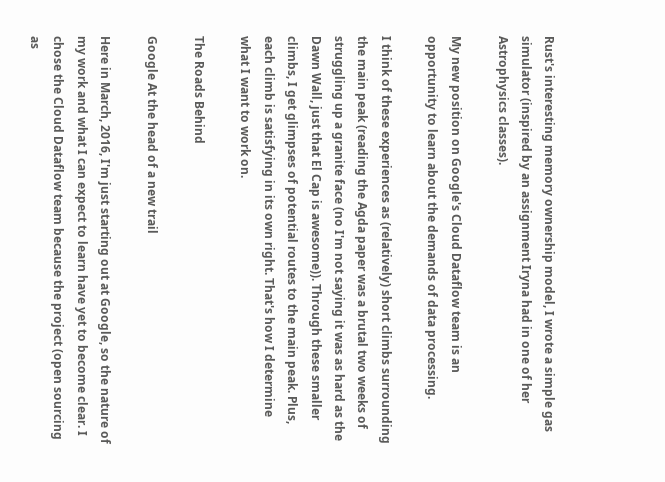Rust's interesting memory ownership model, I wrote a simple gas simulator (inspired by an assignment Iryna had in one of her Astrophysics classes).

My new position on Google's Cloud Dataflow team is an opportunity to learn about the demands of data processing.

I think of these experiences as (relatively) short climbs surrounding the main peak (reading the Agda paper was a brutal two weeks of struggling up a granite face (no I'm not saying it was as hard as the Dawn Wall, just that El Cap is awesome)). Through these smaller climbs, I get glimpses of potential routes to the main peak. Plus, each climb is satisfying in its own right. That's how I determine what I want to work on.

The Roads Behind

Google At the head of a new trail

Here in March, 2016, I'm just starting out at Google, so the nature of my work and what I can expect to learn have yet to become clear. I chose the Cloud Dataflow team because the project (open sourcing as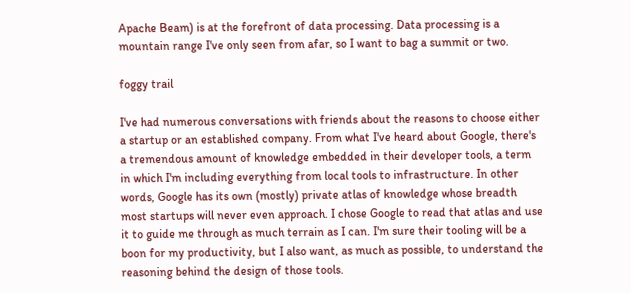Apache Beam) is at the forefront of data processing. Data processing is a mountain range I've only seen from afar, so I want to bag a summit or two.

foggy trail

I've had numerous conversations with friends about the reasons to choose either a startup or an established company. From what I've heard about Google, there's a tremendous amount of knowledge embedded in their developer tools, a term in which I'm including everything from local tools to infrastructure. In other words, Google has its own (mostly) private atlas of knowledge whose breadth most startups will never even approach. I chose Google to read that atlas and use it to guide me through as much terrain as I can. I'm sure their tooling will be a boon for my productivity, but I also want, as much as possible, to understand the reasoning behind the design of those tools.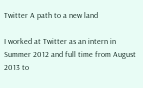Twitter A path to a new land

I worked at Twitter as an intern in Summer 2012 and full time from August 2013 to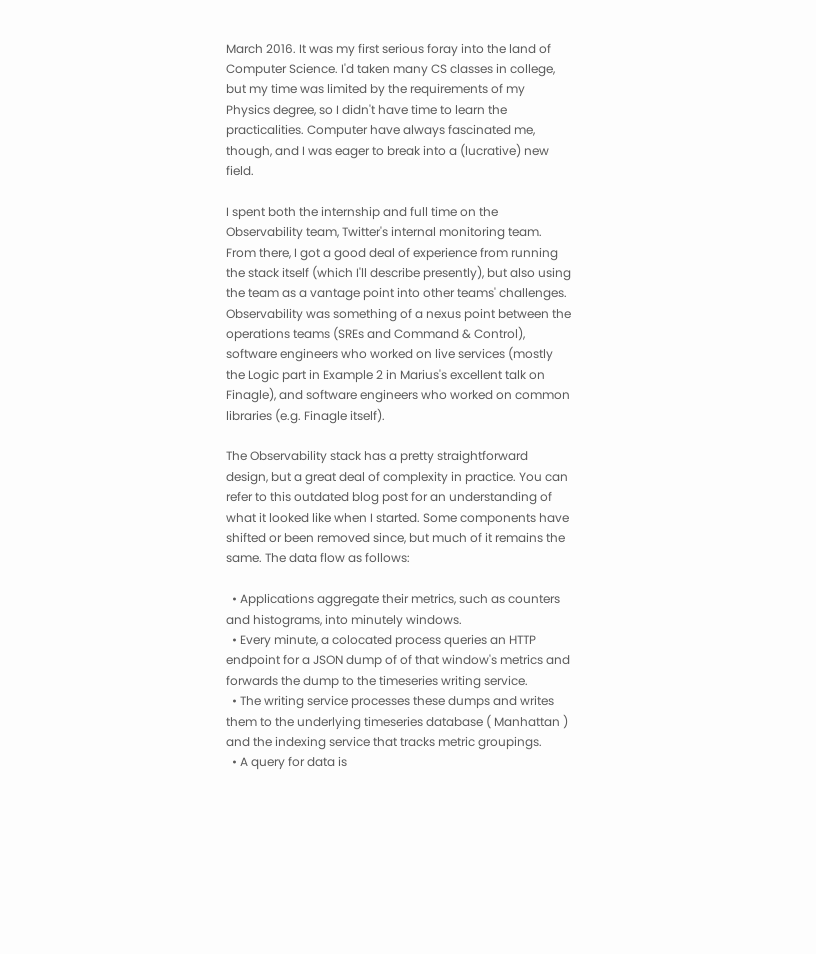March 2016. It was my first serious foray into the land of Computer Science. I'd taken many CS classes in college, but my time was limited by the requirements of my Physics degree, so I didn't have time to learn the practicalities. Computer have always fascinated me, though, and I was eager to break into a (lucrative) new field.

I spent both the internship and full time on the Observability team, Twitter's internal monitoring team. From there, I got a good deal of experience from running the stack itself (which I'll describe presently), but also using the team as a vantage point into other teams' challenges. Observability was something of a nexus point between the operations teams (SREs and Command & Control), software engineers who worked on live services (mostly the Logic part in Example 2 in Marius's excellent talk on Finagle), and software engineers who worked on common libraries (e.g. Finagle itself).

The Observability stack has a pretty straightforward design, but a great deal of complexity in practice. You can refer to this outdated blog post for an understanding of what it looked like when I started. Some components have shifted or been removed since, but much of it remains the same. The data flow as follows:

  • Applications aggregate their metrics, such as counters and histograms, into minutely windows.
  • Every minute, a colocated process queries an HTTP endpoint for a JSON dump of of that window's metrics and forwards the dump to the timeseries writing service.
  • The writing service processes these dumps and writes them to the underlying timeseries database ( Manhattan ) and the indexing service that tracks metric groupings.
  • A query for data is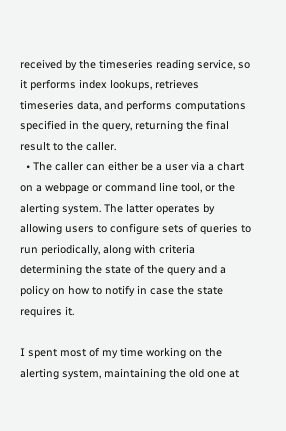received by the timeseries reading service, so it performs index lookups, retrieves timeseries data, and performs computations specified in the query, returning the final result to the caller.
  • The caller can either be a user via a chart on a webpage or command line tool, or the alerting system. The latter operates by allowing users to configure sets of queries to run periodically, along with criteria determining the state of the query and a policy on how to notify in case the state requires it.

I spent most of my time working on the alerting system, maintaining the old one at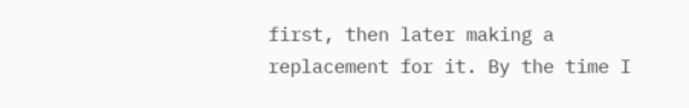first, then later making a replacement for it. By the time I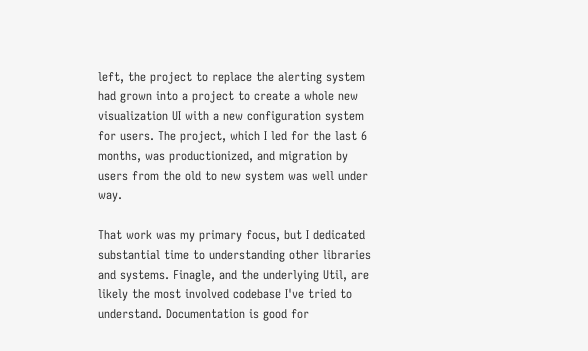left, the project to replace the alerting system had grown into a project to create a whole new visualization UI with a new configuration system for users. The project, which I led for the last 6 months, was productionized, and migration by users from the old to new system was well under way.

That work was my primary focus, but I dedicated substantial time to understanding other libraries and systems. Finagle, and the underlying Util, are likely the most involved codebase I've tried to understand. Documentation is good for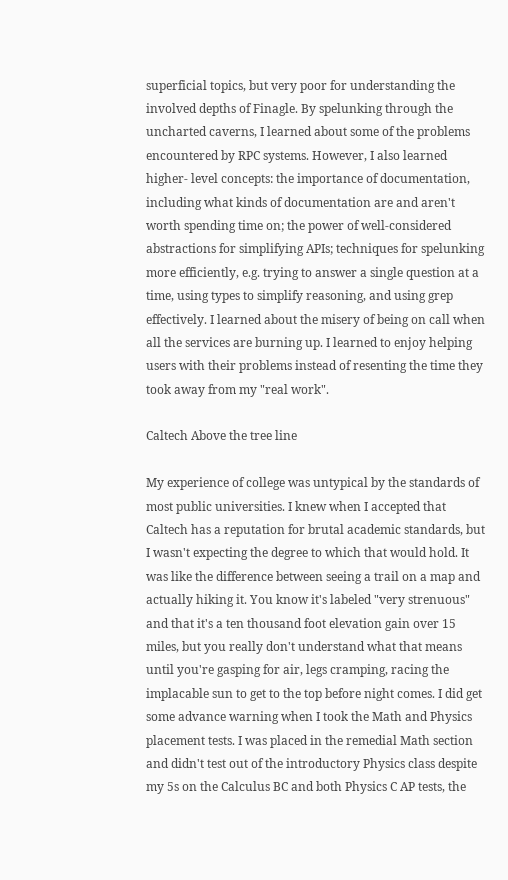superficial topics, but very poor for understanding the involved depths of Finagle. By spelunking through the uncharted caverns, I learned about some of the problems encountered by RPC systems. However, I also learned higher- level concepts: the importance of documentation, including what kinds of documentation are and aren't worth spending time on; the power of well-considered abstractions for simplifying APIs; techniques for spelunking more efficiently, e.g. trying to answer a single question at a time, using types to simplify reasoning, and using grep effectively. I learned about the misery of being on call when all the services are burning up. I learned to enjoy helping users with their problems instead of resenting the time they took away from my "real work".

Caltech Above the tree line

My experience of college was untypical by the standards of most public universities. I knew when I accepted that Caltech has a reputation for brutal academic standards, but I wasn't expecting the degree to which that would hold. It was like the difference between seeing a trail on a map and actually hiking it. You know it's labeled "very strenuous" and that it's a ten thousand foot elevation gain over 15 miles, but you really don't understand what that means until you're gasping for air, legs cramping, racing the implacable sun to get to the top before night comes. I did get some advance warning when I took the Math and Physics placement tests. I was placed in the remedial Math section and didn't test out of the introductory Physics class despite my 5s on the Calculus BC and both Physics C AP tests, the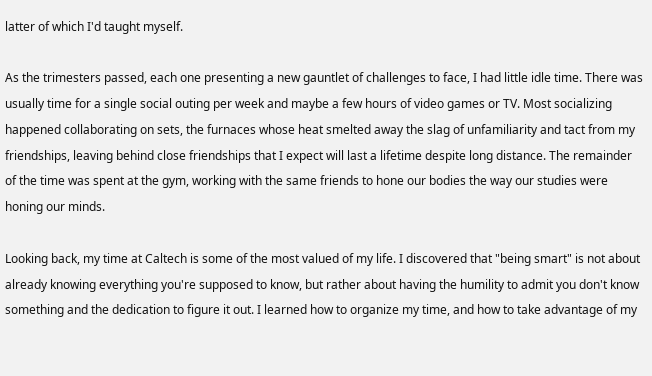latter of which I'd taught myself.

As the trimesters passed, each one presenting a new gauntlet of challenges to face, I had little idle time. There was usually time for a single social outing per week and maybe a few hours of video games or TV. Most socializing happened collaborating on sets, the furnaces whose heat smelted away the slag of unfamiliarity and tact from my friendships, leaving behind close friendships that I expect will last a lifetime despite long distance. The remainder of the time was spent at the gym, working with the same friends to hone our bodies the way our studies were honing our minds.

Looking back, my time at Caltech is some of the most valued of my life. I discovered that "being smart" is not about already knowing everything you're supposed to know, but rather about having the humility to admit you don't know something and the dedication to figure it out. I learned how to organize my time, and how to take advantage of my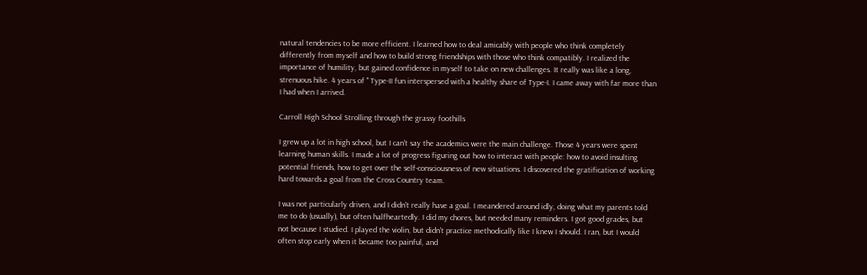natural tendencies to be more efficient. I learned how to deal amicably with people who think completely differently from myself and how to build strong friendships with those who think compatibly. I realized the importance of humility, but gained confidence in myself to take on new challenges. It really was like a long, strenuous hike. 4 years of " Type-II fun interspersed with a healthy share of Type-I. I came away with far more than I had when I arrived.

Carroll High School Strolling through the grassy foothills

I grew up a lot in high school, but I can't say the academics were the main challenge. Those 4 years were spent learning human skills. I made a lot of progress figuring out how to interact with people: how to avoid insulting potential friends, how to get over the self-consciousness of new situations. I discovered the gratification of working hard towards a goal from the Cross Country team.

I was not particularly driven, and I didn't really have a goal. I meandered around idly, doing what my parents told me to do (usually), but often halfheartedly. I did my chores, but needed many reminders. I got good grades, but not because I studied. I played the violin, but didn't practice methodically like I knew I should. I ran, but I would often stop early when it became too painful, and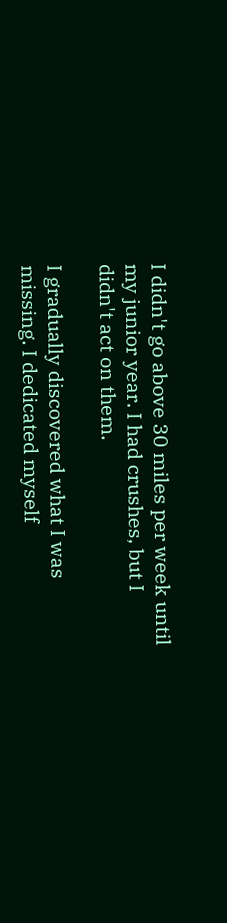I didn't go above 30 miles per week until my junior year. I had crushes, but I didn't act on them.

I gradually discovered what I was missing. I dedicated myself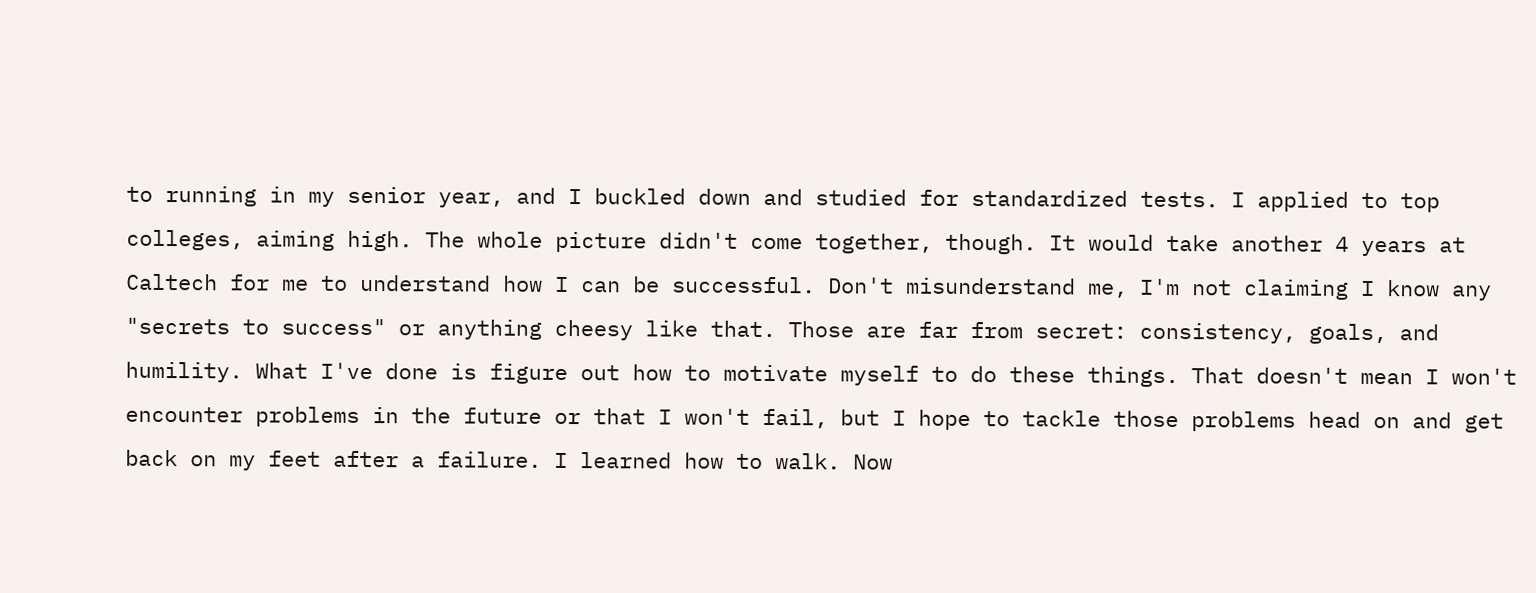to running in my senior year, and I buckled down and studied for standardized tests. I applied to top colleges, aiming high. The whole picture didn't come together, though. It would take another 4 years at Caltech for me to understand how I can be successful. Don't misunderstand me, I'm not claiming I know any "secrets to success" or anything cheesy like that. Those are far from secret: consistency, goals, and humility. What I've done is figure out how to motivate myself to do these things. That doesn't mean I won't encounter problems in the future or that I won't fail, but I hope to tackle those problems head on and get back on my feet after a failure. I learned how to walk. Now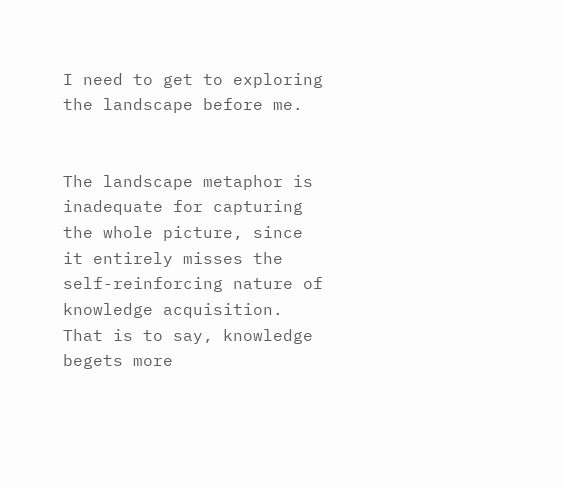I need to get to exploring the landscape before me.


The landscape metaphor is inadequate for capturing the whole picture, since it entirely misses the self-reinforcing nature of knowledge acquisition. That is to say, knowledge begets more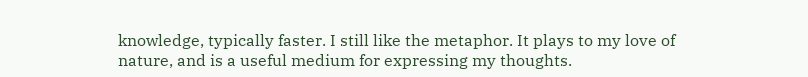knowledge, typically faster. I still like the metaphor. It plays to my love of nature, and is a useful medium for expressing my thoughts.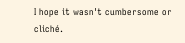I hope it wasn't cumbersome or cliché.